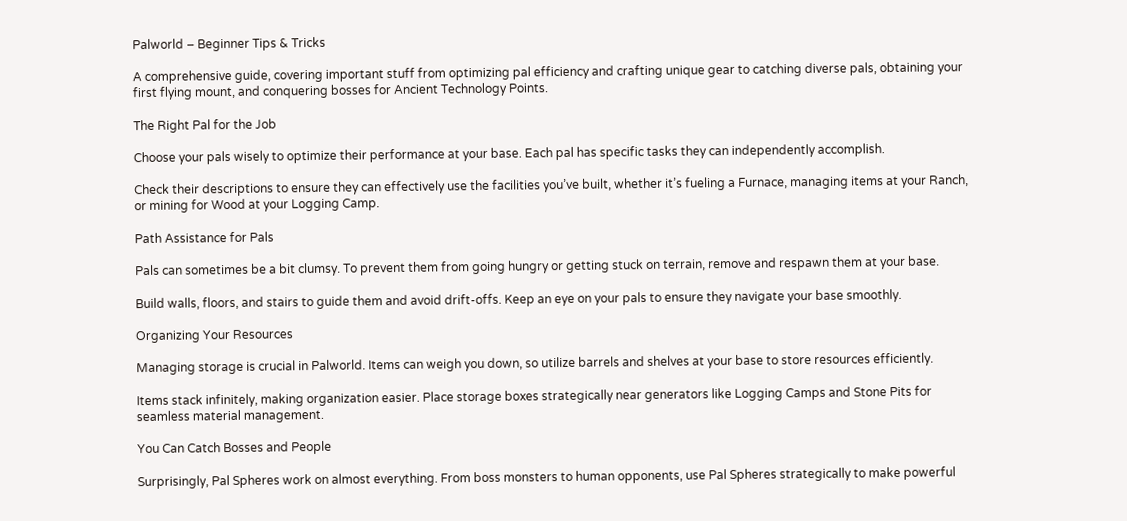Palworld – Beginner Tips & Tricks

A comprehensive guide, covering important stuff from optimizing pal efficiency and crafting unique gear to catching diverse pals, obtaining your first flying mount, and conquering bosses for Ancient Technology Points.

The Right Pal for the Job

Choose your pals wisely to optimize their performance at your base. Each pal has specific tasks they can independently accomplish.

Check their descriptions to ensure they can effectively use the facilities you’ve built, whether it’s fueling a Furnace, managing items at your Ranch, or mining for Wood at your Logging Camp.

Path Assistance for Pals

Pals can sometimes be a bit clumsy. To prevent them from going hungry or getting stuck on terrain, remove and respawn them at your base.

Build walls, floors, and stairs to guide them and avoid drift-offs. Keep an eye on your pals to ensure they navigate your base smoothly.

Organizing Your Resources

Managing storage is crucial in Palworld. Items can weigh you down, so utilize barrels and shelves at your base to store resources efficiently.

Items stack infinitely, making organization easier. Place storage boxes strategically near generators like Logging Camps and Stone Pits for seamless material management.

You Can Catch Bosses and People

Surprisingly, Pal Spheres work on almost everything. From boss monsters to human opponents, use Pal Spheres strategically to make powerful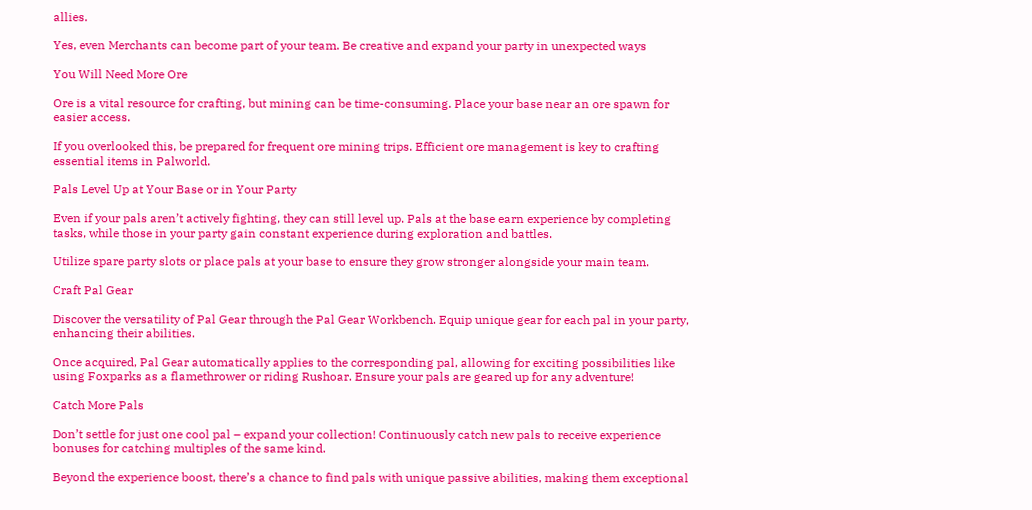allies.

Yes, even Merchants can become part of your team. Be creative and expand your party in unexpected ways

You Will Need More Ore

Ore is a vital resource for crafting, but mining can be time-consuming. Place your base near an ore spawn for easier access.

If you overlooked this, be prepared for frequent ore mining trips. Efficient ore management is key to crafting essential items in Palworld.

Pals Level Up at Your Base or in Your Party

Even if your pals aren’t actively fighting, they can still level up. Pals at the base earn experience by completing tasks, while those in your party gain constant experience during exploration and battles.

Utilize spare party slots or place pals at your base to ensure they grow stronger alongside your main team.

Craft Pal Gear

Discover the versatility of Pal Gear through the Pal Gear Workbench. Equip unique gear for each pal in your party, enhancing their abilities.

Once acquired, Pal Gear automatically applies to the corresponding pal, allowing for exciting possibilities like using Foxparks as a flamethrower or riding Rushoar. Ensure your pals are geared up for any adventure!

Catch More Pals

Don’t settle for just one cool pal – expand your collection! Continuously catch new pals to receive experience bonuses for catching multiples of the same kind.

Beyond the experience boost, there’s a chance to find pals with unique passive abilities, making them exceptional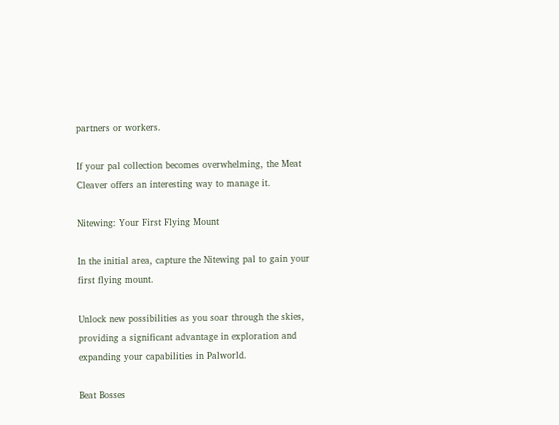partners or workers.

If your pal collection becomes overwhelming, the Meat Cleaver offers an interesting way to manage it.

Nitewing: Your First Flying Mount

In the initial area, capture the Nitewing pal to gain your first flying mount.

Unlock new possibilities as you soar through the skies, providing a significant advantage in exploration and expanding your capabilities in Palworld.

Beat Bosses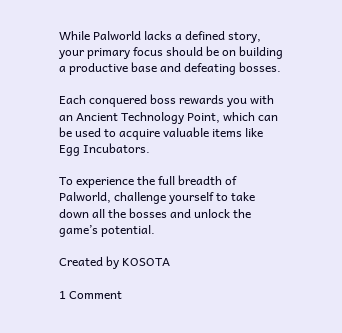While Palworld lacks a defined story, your primary focus should be on building a productive base and defeating bosses.

Each conquered boss rewards you with an Ancient Technology Point, which can be used to acquire valuable items like Egg Incubators.

To experience the full breadth of Palworld, challenge yourself to take down all the bosses and unlock the game’s potential.

Created by KOSOTA

1 Comment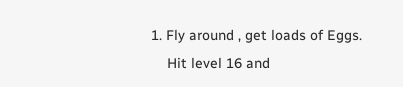1. Fly around , get loads of Eggs.
    Hit level 16 and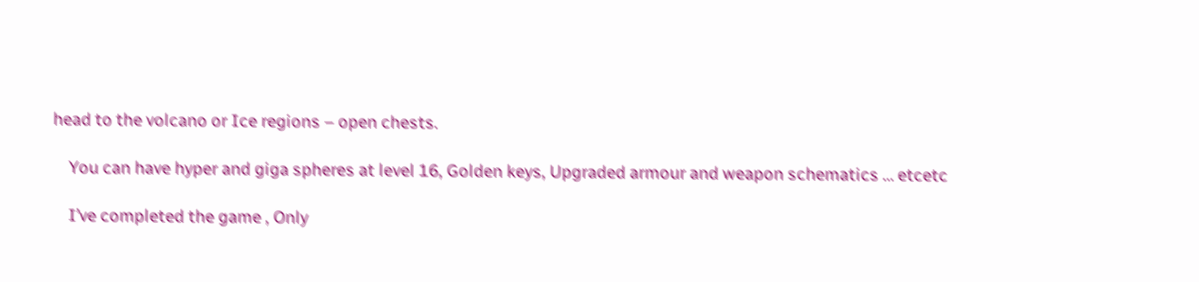head to the volcano or Ice regions – open chests.

    You can have hyper and giga spheres at level 16, Golden keys, Upgraded armour and weapon schematics … etcetc

    I’ve completed the game , Only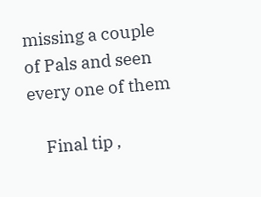missing a couple of Pals and seen every one of them

    Final tip ,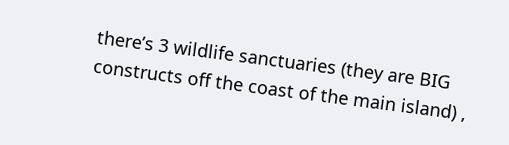there’s 3 wildlife sanctuaries (they are BIG constructs off the coast of the main island) ,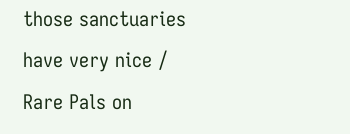those sanctuaries have very nice / Rare Pals on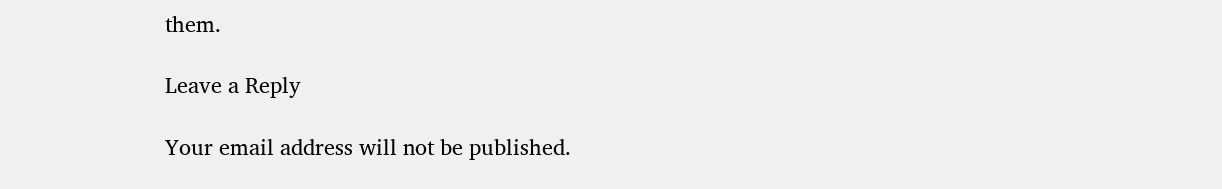them.

Leave a Reply

Your email address will not be published.